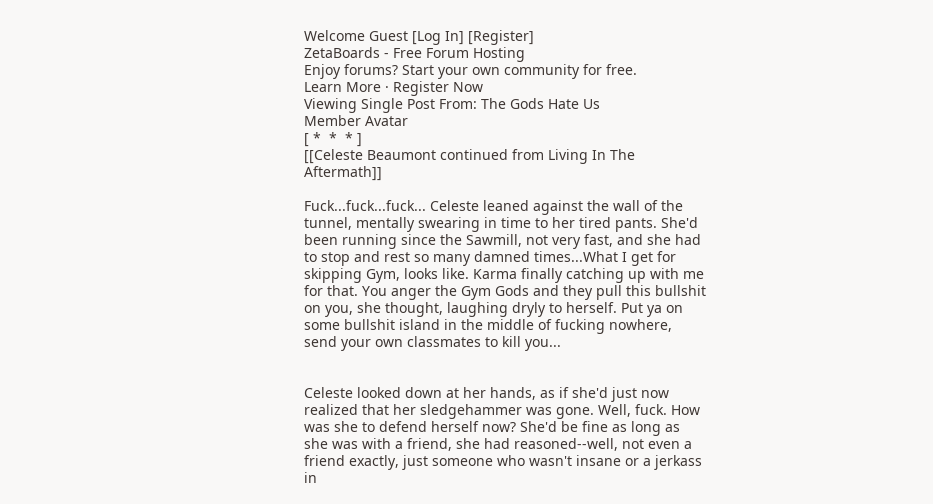Welcome Guest [Log In] [Register]
ZetaBoards - Free Forum Hosting
Enjoy forums? Start your own community for free.
Learn More · Register Now
Viewing Single Post From: The Gods Hate Us
Member Avatar
[ *  *  * ]
[[Celeste Beaumont continued from Living In The Aftermath]]

Fuck...fuck...fuck... Celeste leaned against the wall of the tunnel, mentally swearing in time to her tired pants. She'd been running since the Sawmill, not very fast, and she had to stop and rest so many damned times...What I get for skipping Gym, looks like. Karma finally catching up with me for that. You anger the Gym Gods and they pull this bullshit on you, she thought, laughing dryly to herself. Put ya on some bullshit island in the middle of fucking nowhere, send your own classmates to kill you...


Celeste looked down at her hands, as if she'd just now realized that her sledgehammer was gone. Well, fuck. How was she to defend herself now? She'd be fine as long as she was with a friend, she had reasoned--well, not even a friend exactly, just someone who wasn't insane or a jerkass in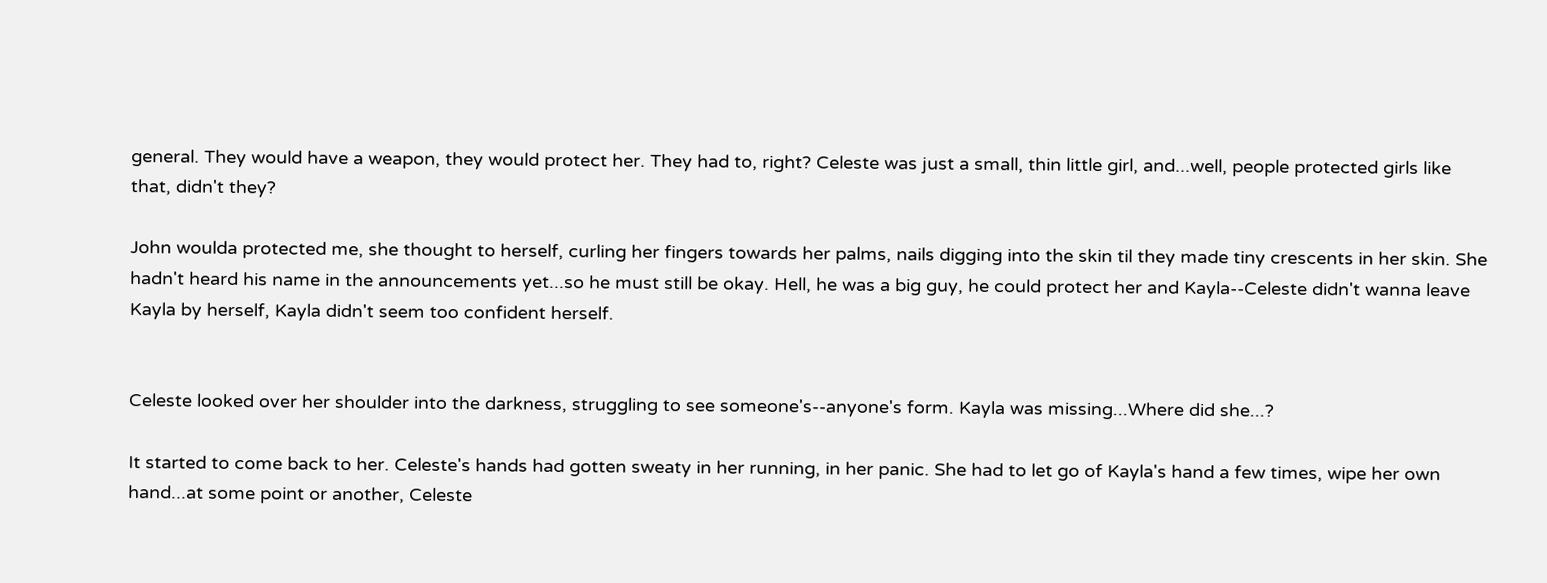general. They would have a weapon, they would protect her. They had to, right? Celeste was just a small, thin little girl, and...well, people protected girls like that, didn't they?

John woulda protected me, she thought to herself, curling her fingers towards her palms, nails digging into the skin til they made tiny crescents in her skin. She hadn't heard his name in the announcements yet...so he must still be okay. Hell, he was a big guy, he could protect her and Kayla--Celeste didn't wanna leave Kayla by herself, Kayla didn't seem too confident herself.


Celeste looked over her shoulder into the darkness, struggling to see someone's--anyone's form. Kayla was missing...Where did she...?

It started to come back to her. Celeste's hands had gotten sweaty in her running, in her panic. She had to let go of Kayla's hand a few times, wipe her own hand...at some point or another, Celeste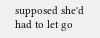supposed she'd had to let go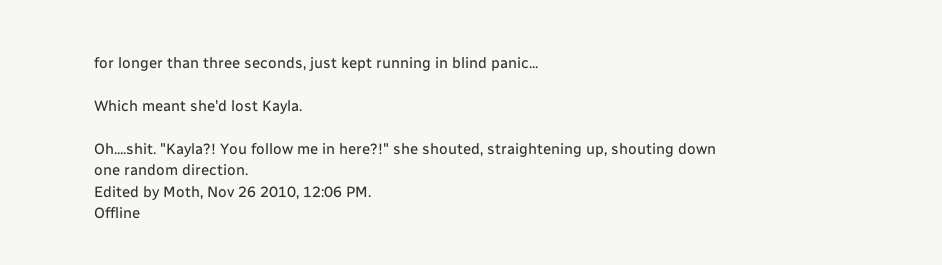for longer than three seconds, just kept running in blind panic...

Which meant she'd lost Kayla.

Oh....shit. "Kayla?! You follow me in here?!" she shouted, straightening up, shouting down one random direction.
Edited by Moth, Nov 26 2010, 12:06 PM.
Offline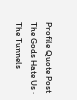Profile Quote Post
The Gods Hate Us · The Tunnels